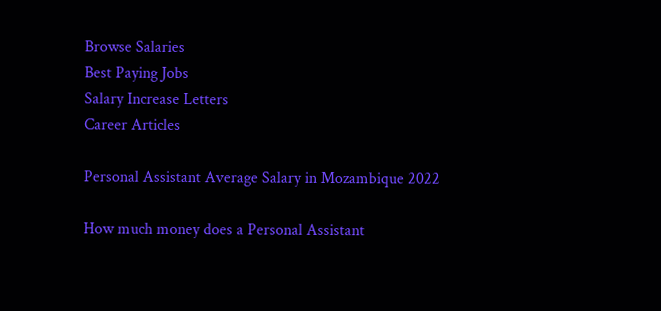Browse Salaries
Best Paying Jobs
Salary Increase Letters
Career Articles

Personal Assistant Average Salary in Mozambique 2022

How much money does a Personal Assistant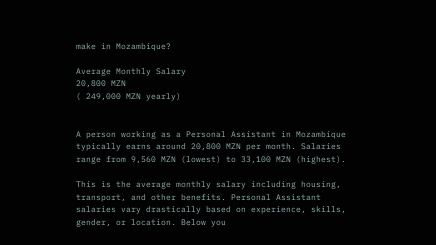make in Mozambique?

Average Monthly Salary
20,800 MZN
( 249,000 MZN yearly)


A person working as a Personal Assistant in Mozambique typically earns around 20,800 MZN per month. Salaries range from 9,560 MZN (lowest) to 33,100 MZN (highest).

This is the average monthly salary including housing, transport, and other benefits. Personal Assistant salaries vary drastically based on experience, skills, gender, or location. Below you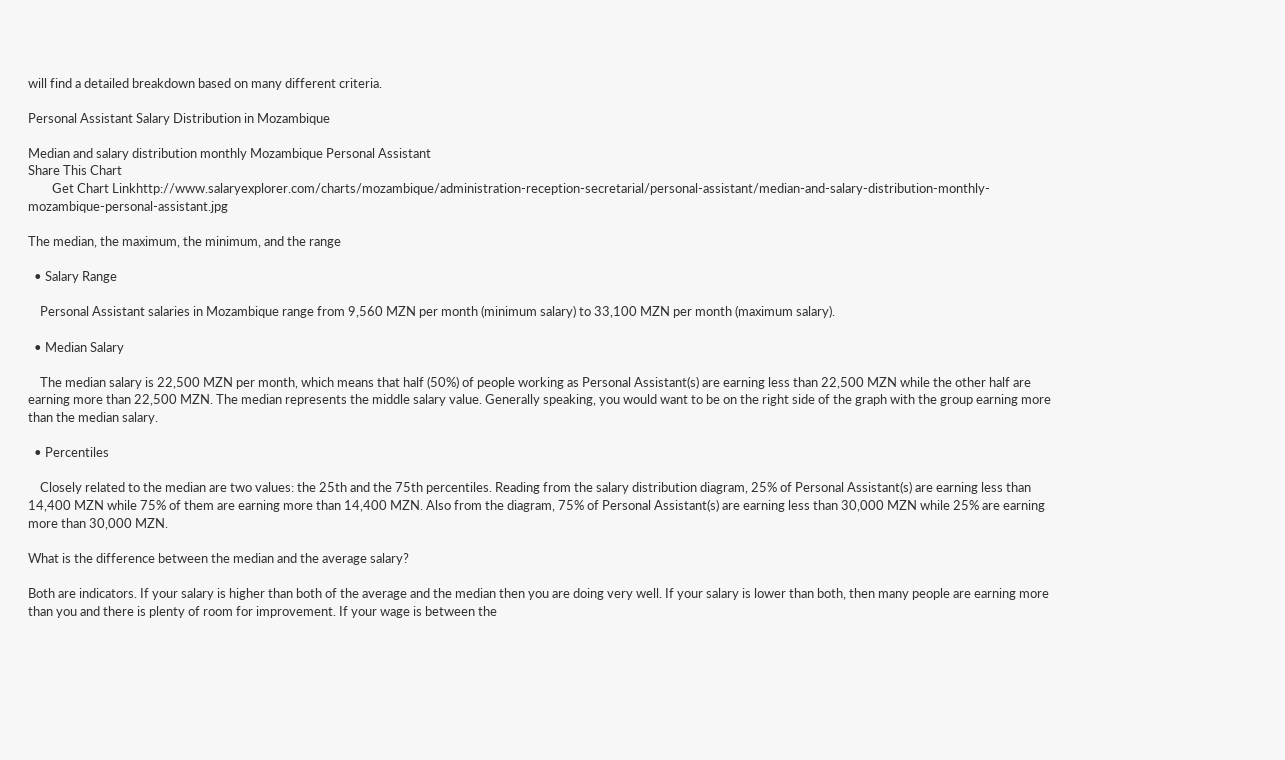will find a detailed breakdown based on many different criteria.

Personal Assistant Salary Distribution in Mozambique

Median and salary distribution monthly Mozambique Personal Assistant
Share This Chart
        Get Chart Linkhttp://www.salaryexplorer.com/charts/mozambique/administration-reception-secretarial/personal-assistant/median-and-salary-distribution-monthly-mozambique-personal-assistant.jpg

The median, the maximum, the minimum, and the range

  • Salary Range

    Personal Assistant salaries in Mozambique range from 9,560 MZN per month (minimum salary) to 33,100 MZN per month (maximum salary).

  • Median Salary

    The median salary is 22,500 MZN per month, which means that half (50%) of people working as Personal Assistant(s) are earning less than 22,500 MZN while the other half are earning more than 22,500 MZN. The median represents the middle salary value. Generally speaking, you would want to be on the right side of the graph with the group earning more than the median salary.

  • Percentiles

    Closely related to the median are two values: the 25th and the 75th percentiles. Reading from the salary distribution diagram, 25% of Personal Assistant(s) are earning less than 14,400 MZN while 75% of them are earning more than 14,400 MZN. Also from the diagram, 75% of Personal Assistant(s) are earning less than 30,000 MZN while 25% are earning more than 30,000 MZN.

What is the difference between the median and the average salary?

Both are indicators. If your salary is higher than both of the average and the median then you are doing very well. If your salary is lower than both, then many people are earning more than you and there is plenty of room for improvement. If your wage is between the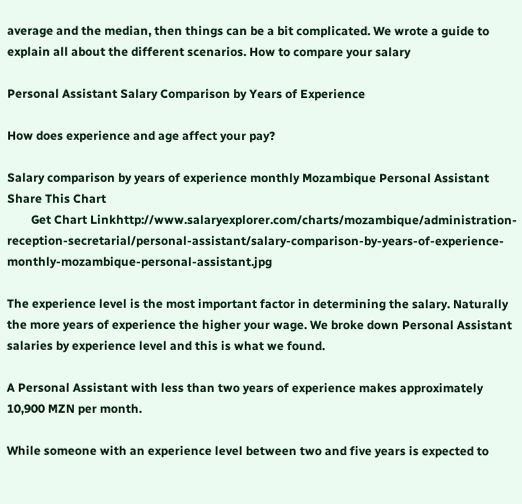average and the median, then things can be a bit complicated. We wrote a guide to explain all about the different scenarios. How to compare your salary

Personal Assistant Salary Comparison by Years of Experience

How does experience and age affect your pay?

Salary comparison by years of experience monthly Mozambique Personal Assistant
Share This Chart
        Get Chart Linkhttp://www.salaryexplorer.com/charts/mozambique/administration-reception-secretarial/personal-assistant/salary-comparison-by-years-of-experience-monthly-mozambique-personal-assistant.jpg

The experience level is the most important factor in determining the salary. Naturally the more years of experience the higher your wage. We broke down Personal Assistant salaries by experience level and this is what we found.

A Personal Assistant with less than two years of experience makes approximately 10,900 MZN per month.

While someone with an experience level between two and five years is expected to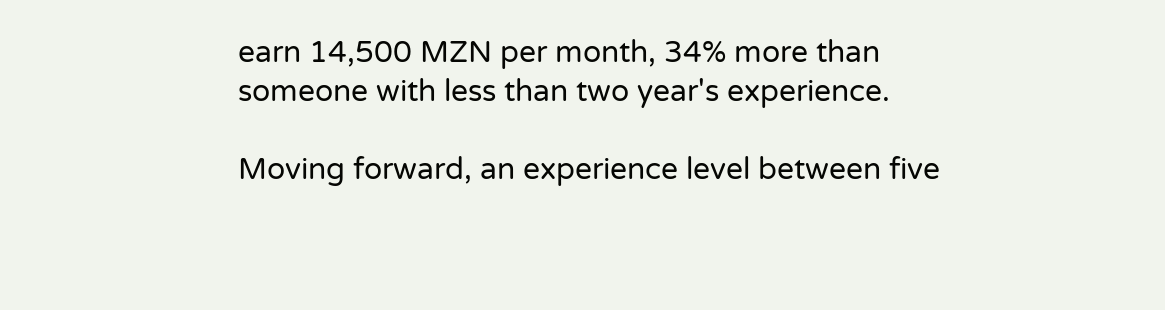earn 14,500 MZN per month, 34% more than someone with less than two year's experience.

Moving forward, an experience level between five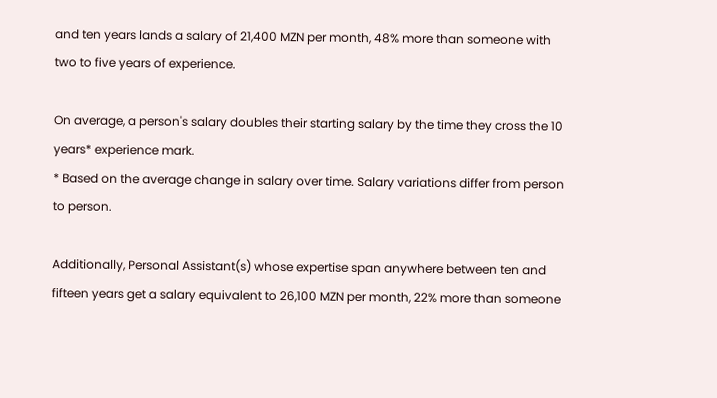and ten years lands a salary of 21,400 MZN per month, 48% more than someone with two to five years of experience.

On average, a person's salary doubles their starting salary by the time they cross the 10 years* experience mark.
* Based on the average change in salary over time. Salary variations differ from person to person.

Additionally, Personal Assistant(s) whose expertise span anywhere between ten and fifteen years get a salary equivalent to 26,100 MZN per month, 22% more than someone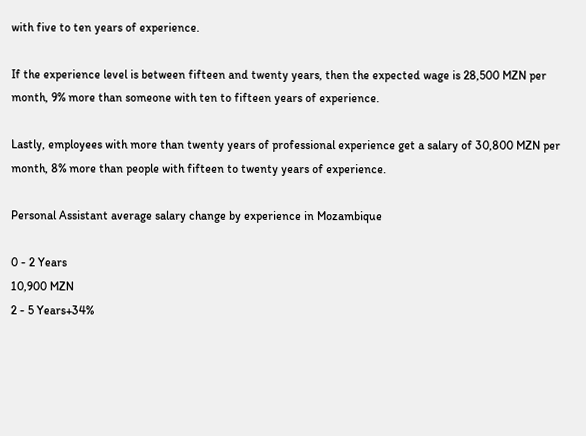with five to ten years of experience.

If the experience level is between fifteen and twenty years, then the expected wage is 28,500 MZN per month, 9% more than someone with ten to fifteen years of experience.

Lastly, employees with more than twenty years of professional experience get a salary of 30,800 MZN per month, 8% more than people with fifteen to twenty years of experience.

Personal Assistant average salary change by experience in Mozambique

0 - 2 Years
10,900 MZN
2 - 5 Years+34%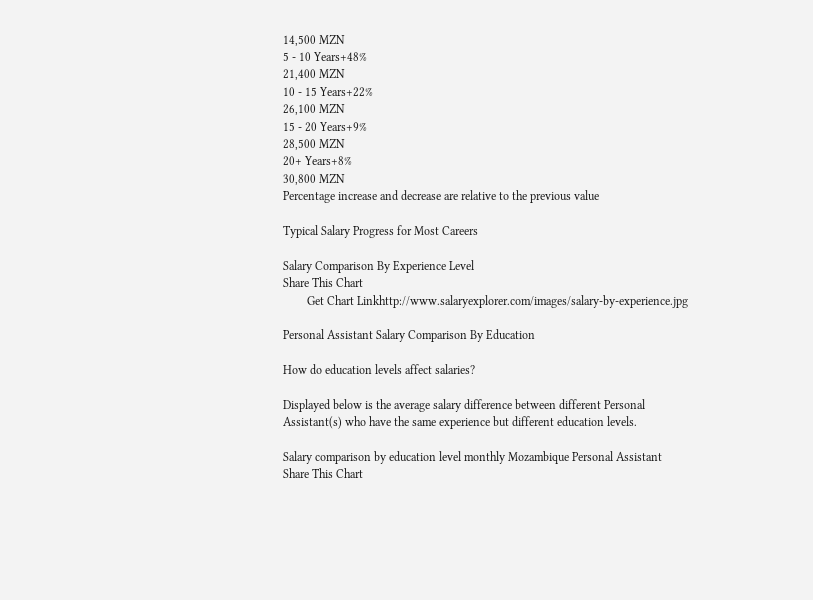14,500 MZN
5 - 10 Years+48%
21,400 MZN
10 - 15 Years+22%
26,100 MZN
15 - 20 Years+9%
28,500 MZN
20+ Years+8%
30,800 MZN
Percentage increase and decrease are relative to the previous value

Typical Salary Progress for Most Careers

Salary Comparison By Experience Level
Share This Chart
        Get Chart Linkhttp://www.salaryexplorer.com/images/salary-by-experience.jpg

Personal Assistant Salary Comparison By Education

How do education levels affect salaries?

Displayed below is the average salary difference between different Personal Assistant(s) who have the same experience but different education levels.

Salary comparison by education level monthly Mozambique Personal Assistant
Share This Chart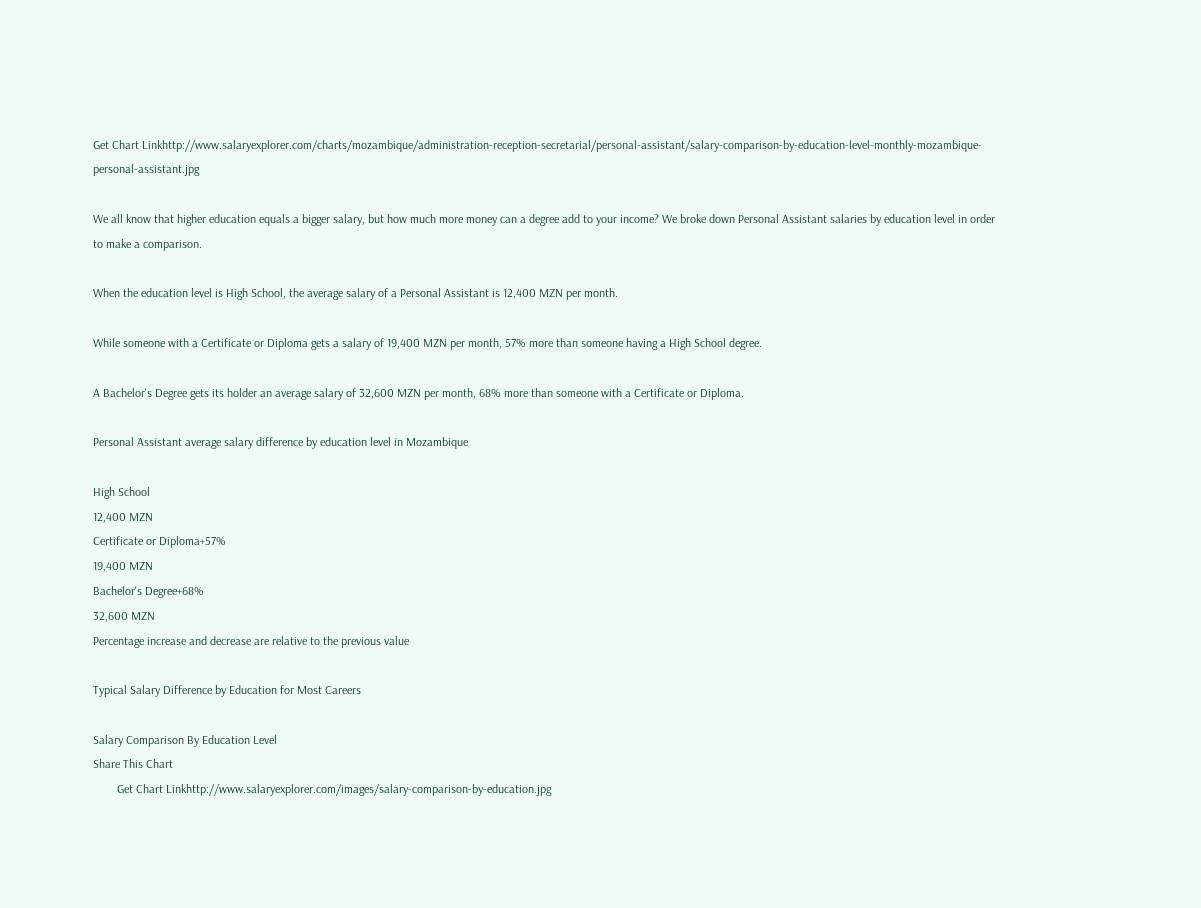Get Chart Linkhttp://www.salaryexplorer.com/charts/mozambique/administration-reception-secretarial/personal-assistant/salary-comparison-by-education-level-monthly-mozambique-personal-assistant.jpg

We all know that higher education equals a bigger salary, but how much more money can a degree add to your income? We broke down Personal Assistant salaries by education level in order to make a comparison.

When the education level is High School, the average salary of a Personal Assistant is 12,400 MZN per month.

While someone with a Certificate or Diploma gets a salary of 19,400 MZN per month, 57% more than someone having a High School degree.

A Bachelor's Degree gets its holder an average salary of 32,600 MZN per month, 68% more than someone with a Certificate or Diploma.

Personal Assistant average salary difference by education level in Mozambique

High School
12,400 MZN
Certificate or Diploma+57%
19,400 MZN
Bachelor's Degree+68%
32,600 MZN
Percentage increase and decrease are relative to the previous value

Typical Salary Difference by Education for Most Careers

Salary Comparison By Education Level
Share This Chart
        Get Chart Linkhttp://www.salaryexplorer.com/images/salary-comparison-by-education.jpg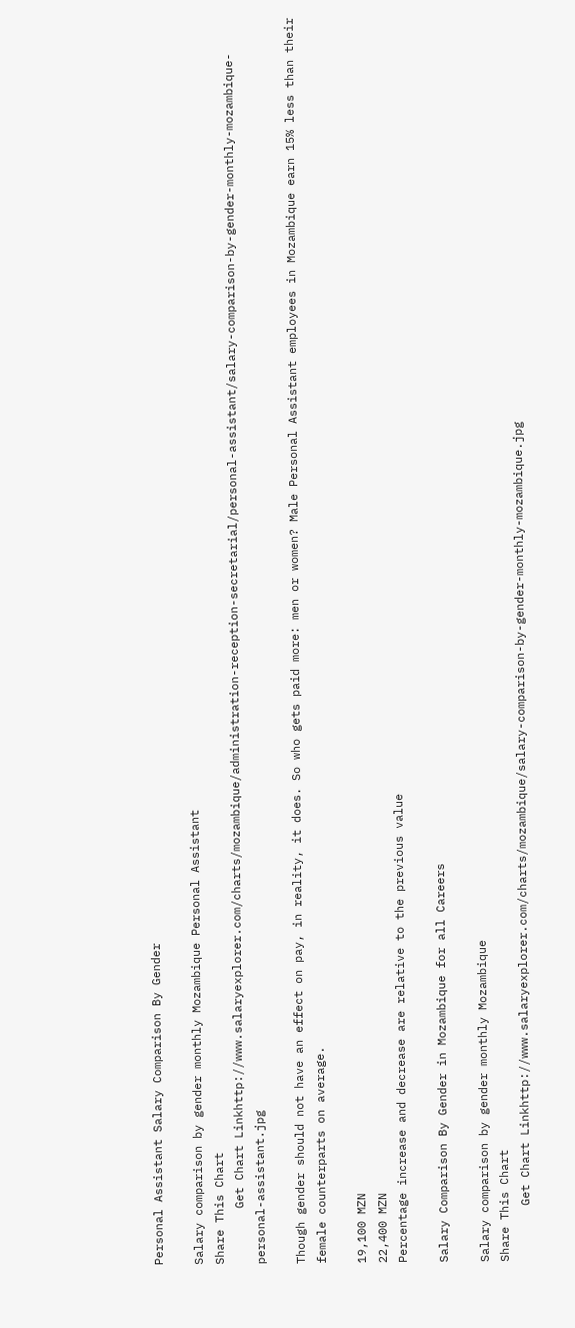Personal Assistant Salary Comparison By Gender

Salary comparison by gender monthly Mozambique Personal Assistant
Share This Chart
        Get Chart Linkhttp://www.salaryexplorer.com/charts/mozambique/administration-reception-secretarial/personal-assistant/salary-comparison-by-gender-monthly-mozambique-personal-assistant.jpg

Though gender should not have an effect on pay, in reality, it does. So who gets paid more: men or women? Male Personal Assistant employees in Mozambique earn 15% less than their female counterparts on average.

19,100 MZN
22,400 MZN
Percentage increase and decrease are relative to the previous value

Salary Comparison By Gender in Mozambique for all Careers

Salary comparison by gender monthly Mozambique
Share This Chart
        Get Chart Linkhttp://www.salaryexplorer.com/charts/mozambique/salary-comparison-by-gender-monthly-mozambique.jpg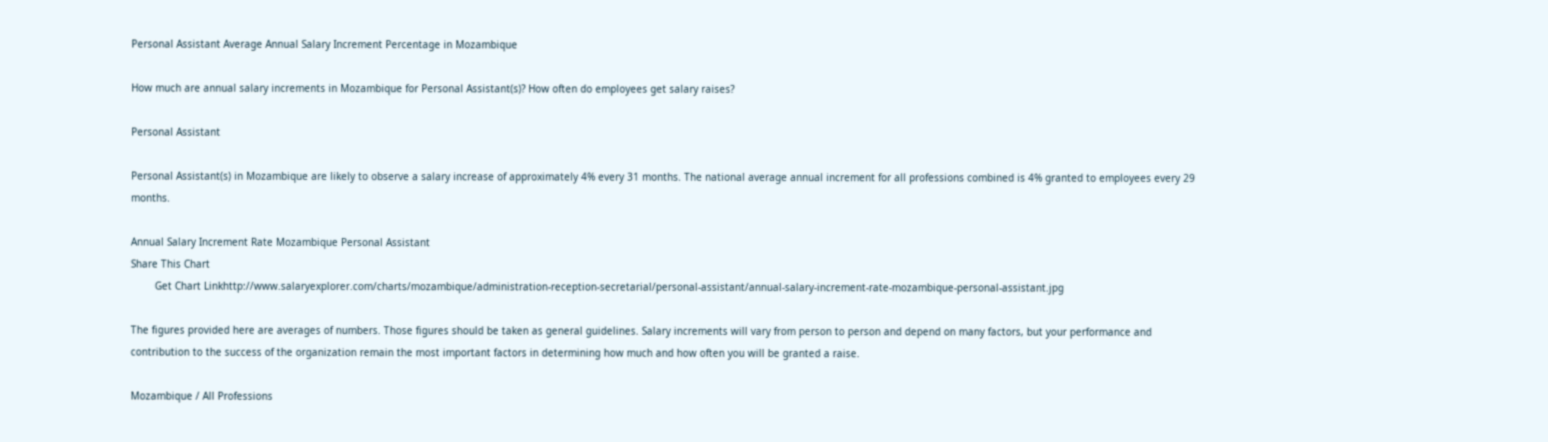Personal Assistant Average Annual Salary Increment Percentage in Mozambique

How much are annual salary increments in Mozambique for Personal Assistant(s)? How often do employees get salary raises?

Personal Assistant

Personal Assistant(s) in Mozambique are likely to observe a salary increase of approximately 4% every 31 months. The national average annual increment for all professions combined is 4% granted to employees every 29 months.

Annual Salary Increment Rate Mozambique Personal Assistant
Share This Chart
        Get Chart Linkhttp://www.salaryexplorer.com/charts/mozambique/administration-reception-secretarial/personal-assistant/annual-salary-increment-rate-mozambique-personal-assistant.jpg

The figures provided here are averages of numbers. Those figures should be taken as general guidelines. Salary increments will vary from person to person and depend on many factors, but your performance and contribution to the success of the organization remain the most important factors in determining how much and how often you will be granted a raise.

Mozambique / All Professions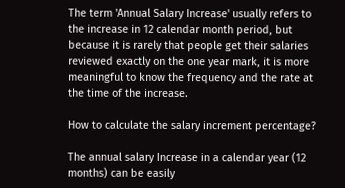The term 'Annual Salary Increase' usually refers to the increase in 12 calendar month period, but because it is rarely that people get their salaries reviewed exactly on the one year mark, it is more meaningful to know the frequency and the rate at the time of the increase.

How to calculate the salary increment percentage?

The annual salary Increase in a calendar year (12 months) can be easily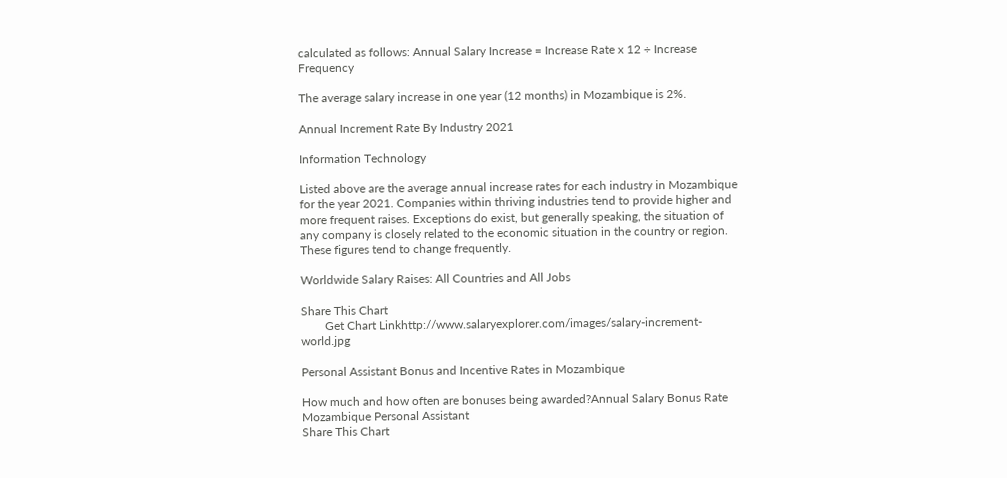calculated as follows: Annual Salary Increase = Increase Rate x 12 ÷ Increase Frequency

The average salary increase in one year (12 months) in Mozambique is 2%.

Annual Increment Rate By Industry 2021

Information Technology

Listed above are the average annual increase rates for each industry in Mozambique for the year 2021. Companies within thriving industries tend to provide higher and more frequent raises. Exceptions do exist, but generally speaking, the situation of any company is closely related to the economic situation in the country or region. These figures tend to change frequently.

Worldwide Salary Raises: All Countries and All Jobs

Share This Chart
        Get Chart Linkhttp://www.salaryexplorer.com/images/salary-increment-world.jpg

Personal Assistant Bonus and Incentive Rates in Mozambique

How much and how often are bonuses being awarded?Annual Salary Bonus Rate Mozambique Personal Assistant
Share This Chart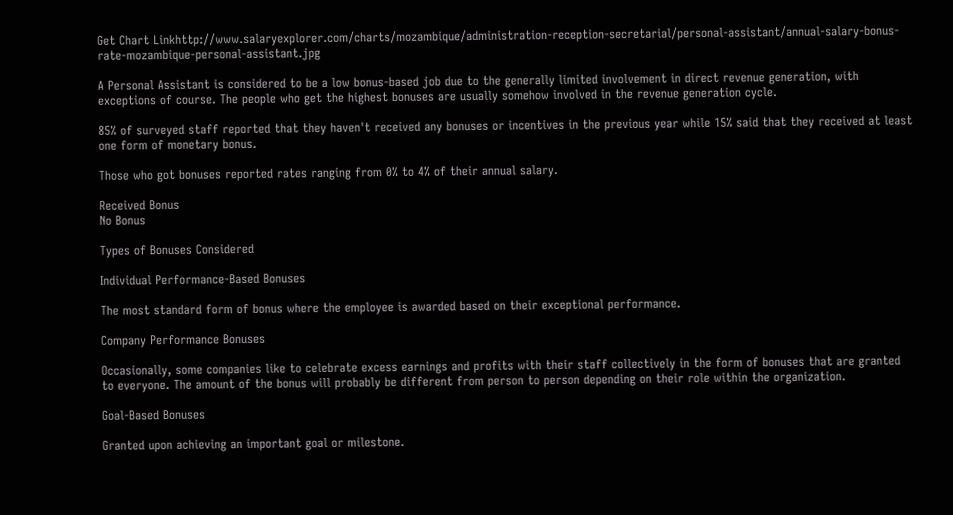Get Chart Linkhttp://www.salaryexplorer.com/charts/mozambique/administration-reception-secretarial/personal-assistant/annual-salary-bonus-rate-mozambique-personal-assistant.jpg

A Personal Assistant is considered to be a low bonus-based job due to the generally limited involvement in direct revenue generation, with exceptions of course. The people who get the highest bonuses are usually somehow involved in the revenue generation cycle.

85% of surveyed staff reported that they haven't received any bonuses or incentives in the previous year while 15% said that they received at least one form of monetary bonus.

Those who got bonuses reported rates ranging from 0% to 4% of their annual salary.

Received Bonus
No Bonus

Types of Bonuses Considered

Individual Performance-Based Bonuses

The most standard form of bonus where the employee is awarded based on their exceptional performance.

Company Performance Bonuses

Occasionally, some companies like to celebrate excess earnings and profits with their staff collectively in the form of bonuses that are granted to everyone. The amount of the bonus will probably be different from person to person depending on their role within the organization.

Goal-Based Bonuses

Granted upon achieving an important goal or milestone.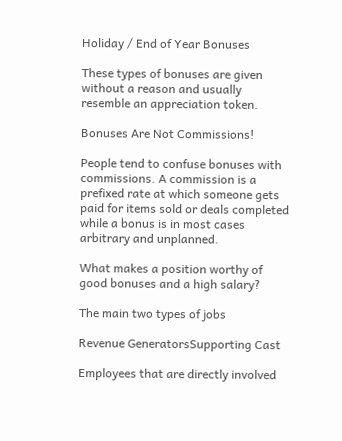Holiday / End of Year Bonuses

These types of bonuses are given without a reason and usually resemble an appreciation token.

Bonuses Are Not Commissions!

People tend to confuse bonuses with commissions. A commission is a prefixed rate at which someone gets paid for items sold or deals completed while a bonus is in most cases arbitrary and unplanned.

What makes a position worthy of good bonuses and a high salary?

The main two types of jobs

Revenue GeneratorsSupporting Cast

Employees that are directly involved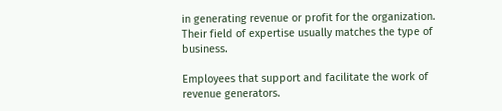in generating revenue or profit for the organization. Their field of expertise usually matches the type of business.

Employees that support and facilitate the work of revenue generators.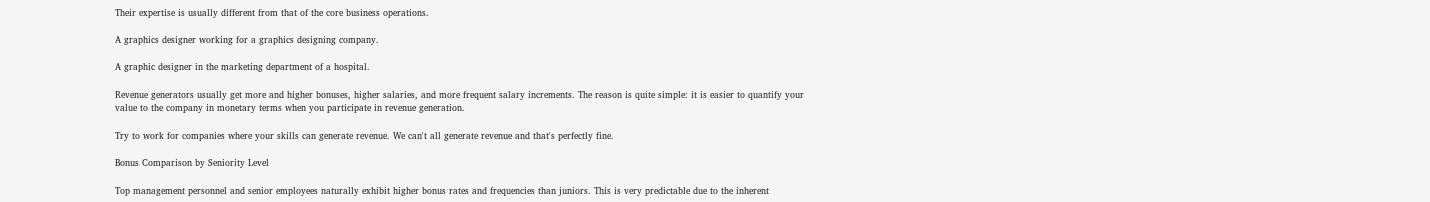Their expertise is usually different from that of the core business operations.

A graphics designer working for a graphics designing company.

A graphic designer in the marketing department of a hospital.

Revenue generators usually get more and higher bonuses, higher salaries, and more frequent salary increments. The reason is quite simple: it is easier to quantify your value to the company in monetary terms when you participate in revenue generation.

Try to work for companies where your skills can generate revenue. We can't all generate revenue and that's perfectly fine.

Bonus Comparison by Seniority Level

Top management personnel and senior employees naturally exhibit higher bonus rates and frequencies than juniors. This is very predictable due to the inherent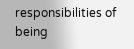responsibilities of being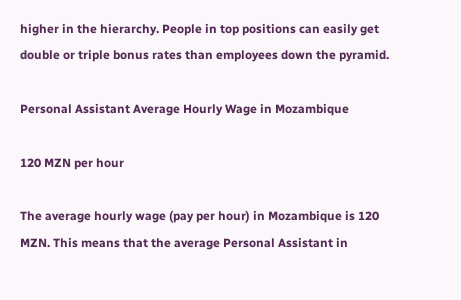higher in the hierarchy. People in top positions can easily get double or triple bonus rates than employees down the pyramid.

Personal Assistant Average Hourly Wage in Mozambique

120 MZN per hour

The average hourly wage (pay per hour) in Mozambique is 120 MZN. This means that the average Personal Assistant in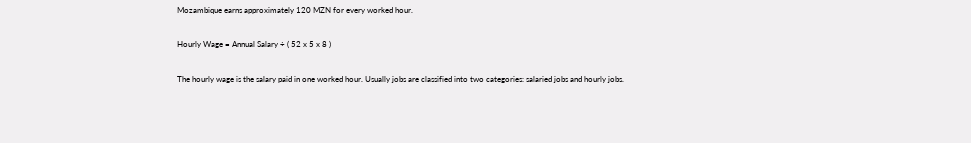Mozambique earns approximately 120 MZN for every worked hour.

Hourly Wage = Annual Salary ÷ ( 52 x 5 x 8 )

The hourly wage is the salary paid in one worked hour. Usually jobs are classified into two categories: salaried jobs and hourly jobs.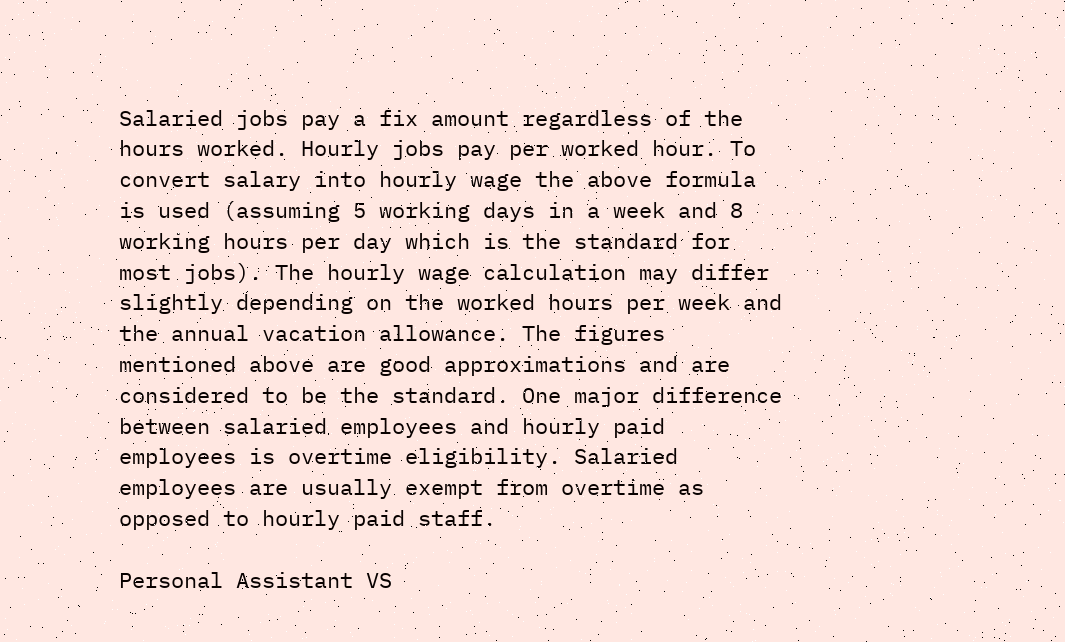Salaried jobs pay a fix amount regardless of the hours worked. Hourly jobs pay per worked hour. To convert salary into hourly wage the above formula is used (assuming 5 working days in a week and 8 working hours per day which is the standard for most jobs). The hourly wage calculation may differ slightly depending on the worked hours per week and the annual vacation allowance. The figures mentioned above are good approximations and are considered to be the standard. One major difference between salaried employees and hourly paid employees is overtime eligibility. Salaried employees are usually exempt from overtime as opposed to hourly paid staff.

Personal Assistant VS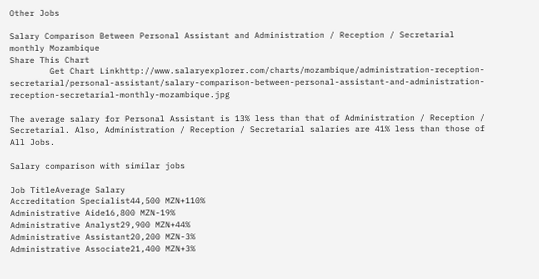Other Jobs

Salary Comparison Between Personal Assistant and Administration / Reception / Secretarial monthly Mozambique
Share This Chart
        Get Chart Linkhttp://www.salaryexplorer.com/charts/mozambique/administration-reception-secretarial/personal-assistant/salary-comparison-between-personal-assistant-and-administration-reception-secretarial-monthly-mozambique.jpg

The average salary for Personal Assistant is 13% less than that of Administration / Reception / Secretarial. Also, Administration / Reception / Secretarial salaries are 41% less than those of All Jobs.

Salary comparison with similar jobs

Job TitleAverage Salary
Accreditation Specialist44,500 MZN+110%
Administrative Aide16,800 MZN-19%
Administrative Analyst29,900 MZN+44%
Administrative Assistant20,200 MZN-3%
Administrative Associate21,400 MZN+3%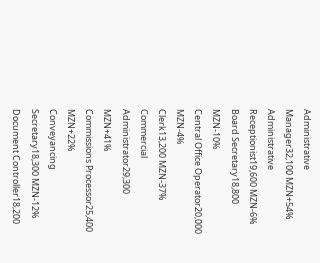Administrative Manager32,100 MZN+54%
Administrative Receptionist19,600 MZN-6%
Board Secretary18,800 MZN-10%
Central Office Operator20,000 MZN-4%
Clerk13,200 MZN-37%
Commercial Administrator29,300 MZN+41%
Commissions Processor25,400 MZN+22%
Conveyancing Secretary18,300 MZN-12%
Document Controller18,200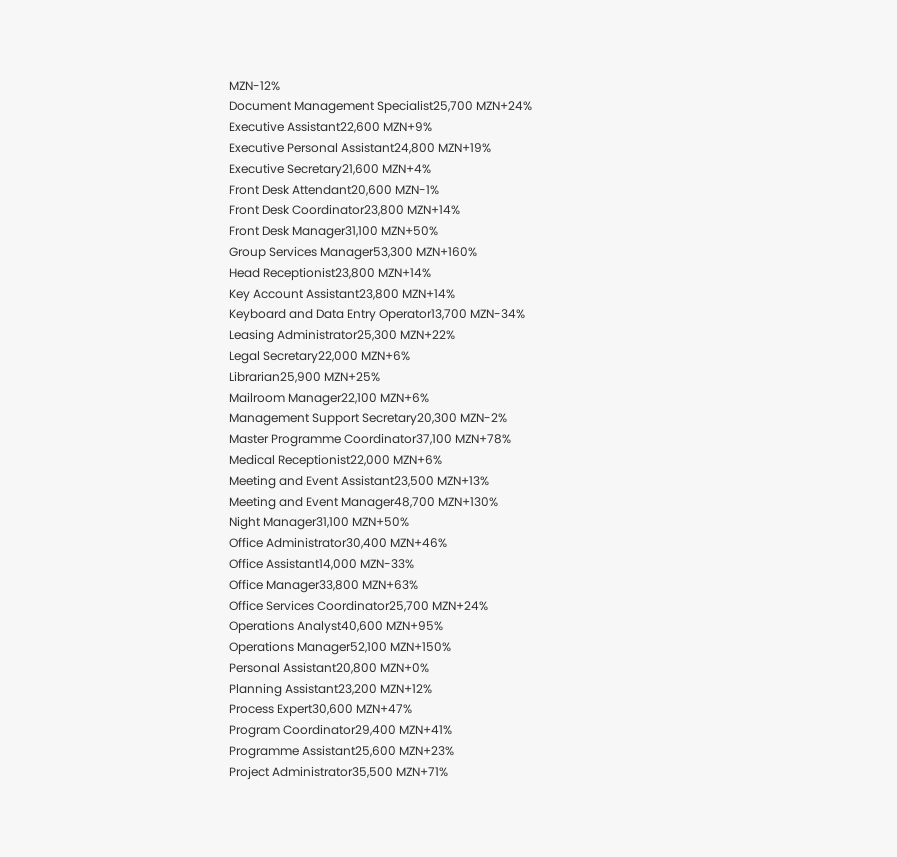MZN-12%
Document Management Specialist25,700 MZN+24%
Executive Assistant22,600 MZN+9%
Executive Personal Assistant24,800 MZN+19%
Executive Secretary21,600 MZN+4%
Front Desk Attendant20,600 MZN-1%
Front Desk Coordinator23,800 MZN+14%
Front Desk Manager31,100 MZN+50%
Group Services Manager53,300 MZN+160%
Head Receptionist23,800 MZN+14%
Key Account Assistant23,800 MZN+14%
Keyboard and Data Entry Operator13,700 MZN-34%
Leasing Administrator25,300 MZN+22%
Legal Secretary22,000 MZN+6%
Librarian25,900 MZN+25%
Mailroom Manager22,100 MZN+6%
Management Support Secretary20,300 MZN-2%
Master Programme Coordinator37,100 MZN+78%
Medical Receptionist22,000 MZN+6%
Meeting and Event Assistant23,500 MZN+13%
Meeting and Event Manager48,700 MZN+130%
Night Manager31,100 MZN+50%
Office Administrator30,400 MZN+46%
Office Assistant14,000 MZN-33%
Office Manager33,800 MZN+63%
Office Services Coordinator25,700 MZN+24%
Operations Analyst40,600 MZN+95%
Operations Manager52,100 MZN+150%
Personal Assistant20,800 MZN+0%
Planning Assistant23,200 MZN+12%
Process Expert30,600 MZN+47%
Program Coordinator29,400 MZN+41%
Programme Assistant25,600 MZN+23%
Project Administrator35,500 MZN+71%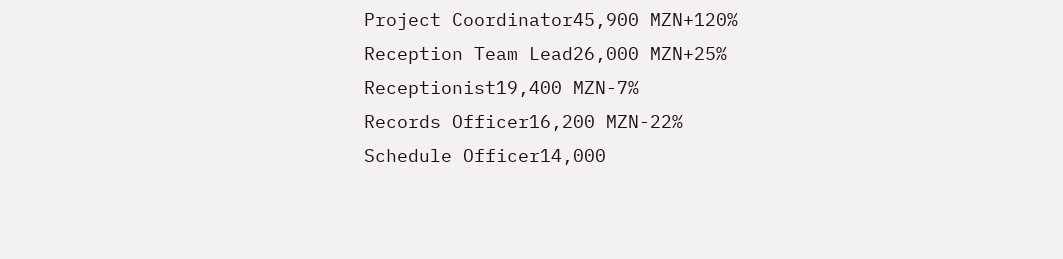Project Coordinator45,900 MZN+120%
Reception Team Lead26,000 MZN+25%
Receptionist19,400 MZN-7%
Records Officer16,200 MZN-22%
Schedule Officer14,000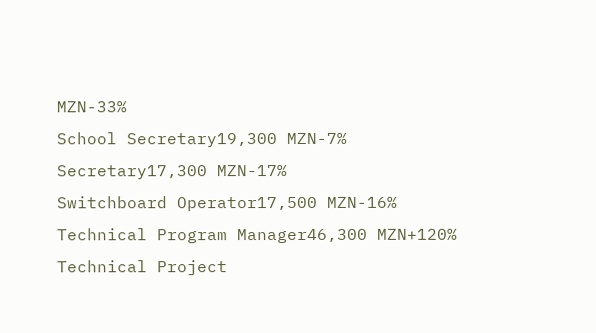MZN-33%
School Secretary19,300 MZN-7%
Secretary17,300 MZN-17%
Switchboard Operator17,500 MZN-16%
Technical Program Manager46,300 MZN+120%
Technical Project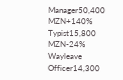Manager50,400 MZN+140%
Typist15,800 MZN-24%
Wayleave Officer14,300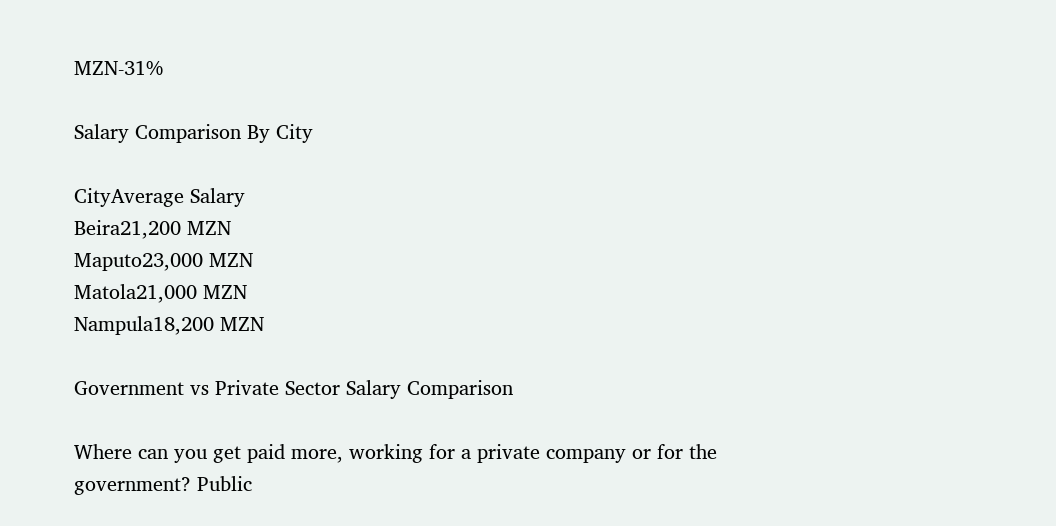MZN-31%

Salary Comparison By City

CityAverage Salary
Beira21,200 MZN
Maputo23,000 MZN
Matola21,000 MZN
Nampula18,200 MZN

Government vs Private Sector Salary Comparison

Where can you get paid more, working for a private company or for the government? Public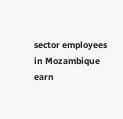sector employees in Mozambique earn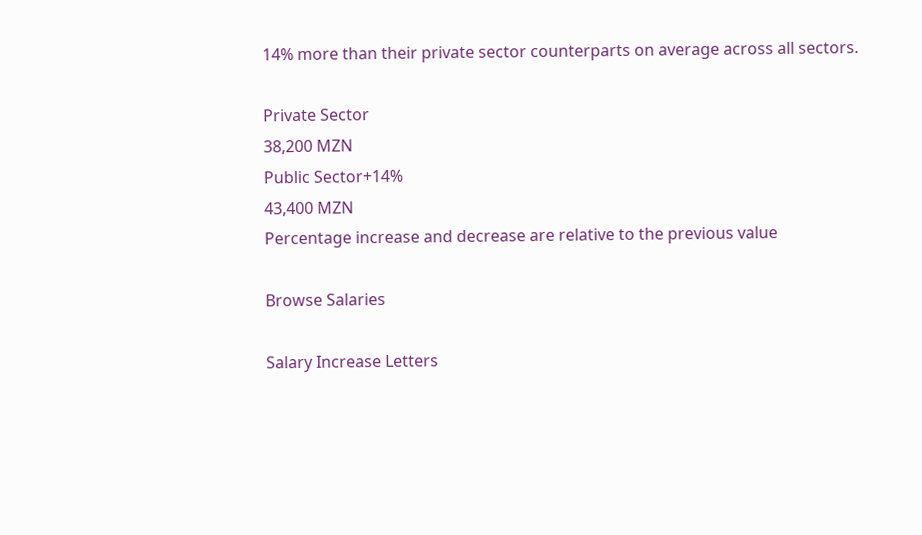14% more than their private sector counterparts on average across all sectors.

Private Sector
38,200 MZN
Public Sector+14%
43,400 MZN
Percentage increase and decrease are relative to the previous value

Browse Salaries

Salary Increase Letters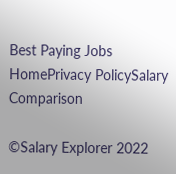Best Paying Jobs
HomePrivacy PolicySalary Comparison

©Salary Explorer 2022